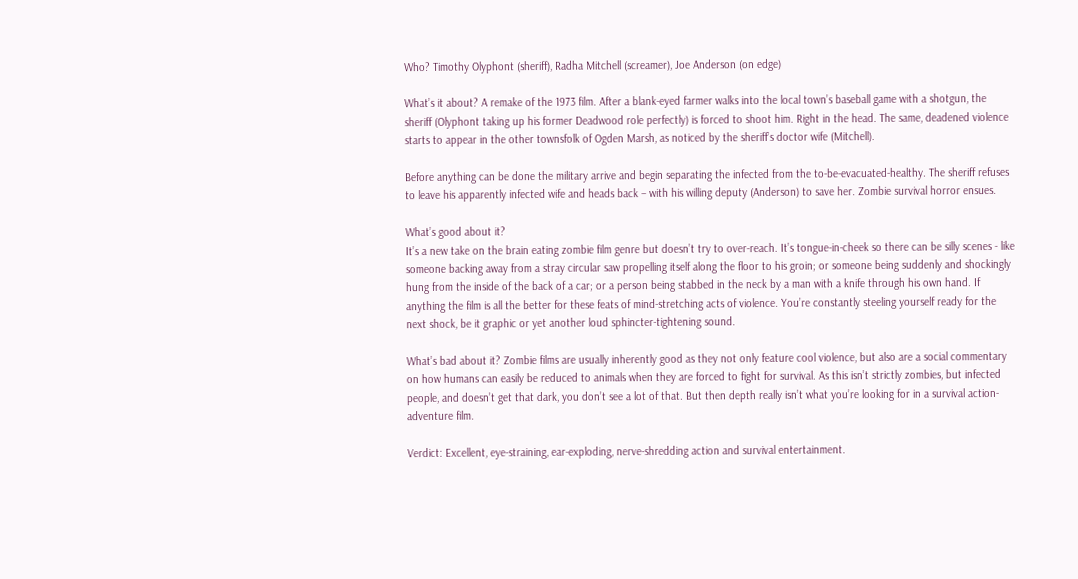Who? Timothy Olyphont (sheriff), Radha Mitchell (screamer), Joe Anderson (on edge)

What’s it about? A remake of the 1973 film. After a blank-eyed farmer walks into the local town’s baseball game with a shotgun, the sheriff (Olyphont taking up his former Deadwood role perfectly) is forced to shoot him. Right in the head. The same, deadened violence starts to appear in the other townsfolk of Ogden Marsh, as noticed by the sheriff’s doctor wife (Mitchell).

Before anything can be done the military arrive and begin separating the infected from the to-be-evacuated-healthy. The sheriff refuses to leave his apparently infected wife and heads back – with his willing deputy (Anderson) to save her. Zombie survival horror ensues.

What’s good about it?
It’s a new take on the brain eating zombie film genre but doesn’t try to over-reach. It’s tongue-in-cheek so there can be silly scenes - like someone backing away from a stray circular saw propelling itself along the floor to his groin; or someone being suddenly and shockingly hung from the inside of the back of a car; or a person being stabbed in the neck by a man with a knife through his own hand. If anything the film is all the better for these feats of mind-stretching acts of violence. You’re constantly steeling yourself ready for the next shock, be it graphic or yet another loud sphincter-tightening sound.

What’s bad about it? Zombie films are usually inherently good as they not only feature cool violence, but also are a social commentary on how humans can easily be reduced to animals when they are forced to fight for survival. As this isn’t strictly zombies, but infected people, and doesn’t get that dark, you don’t see a lot of that. But then depth really isn’t what you’re looking for in a survival action-adventure film.

Verdict: Excellent, eye-straining, ear-exploding, nerve-shredding action and survival entertainment.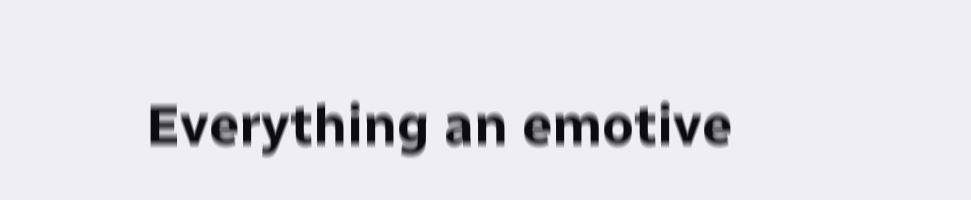Everything an emotive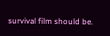survival film should be.